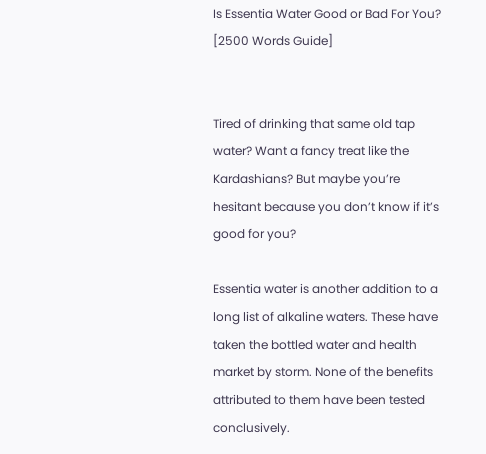Is Essentia Water Good or Bad For You? [2500 Words Guide]


Tired of drinking that same old tap water? Want a fancy treat like the Kardashians? But maybe you’re hesitant because you don’t know if it’s good for you?

Essentia water is another addition to a long list of alkaline waters. These have taken the bottled water and health market by storm. None of the benefits attributed to them have been tested conclusively.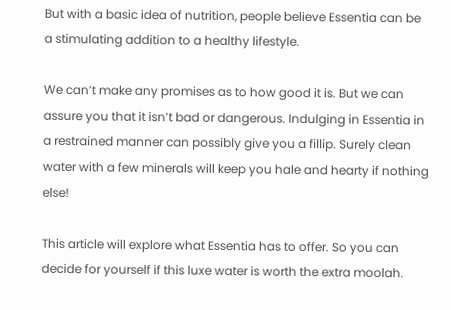But with a basic idea of nutrition, people believe Essentia can be a stimulating addition to a healthy lifestyle.

We can’t make any promises as to how good it is. But we can assure you that it isn’t bad or dangerous. Indulging in Essentia in a restrained manner can possibly give you a fillip. Surely clean water with a few minerals will keep you hale and hearty if nothing else!

This article will explore what Essentia has to offer. So you can decide for yourself if this luxe water is worth the extra moolah.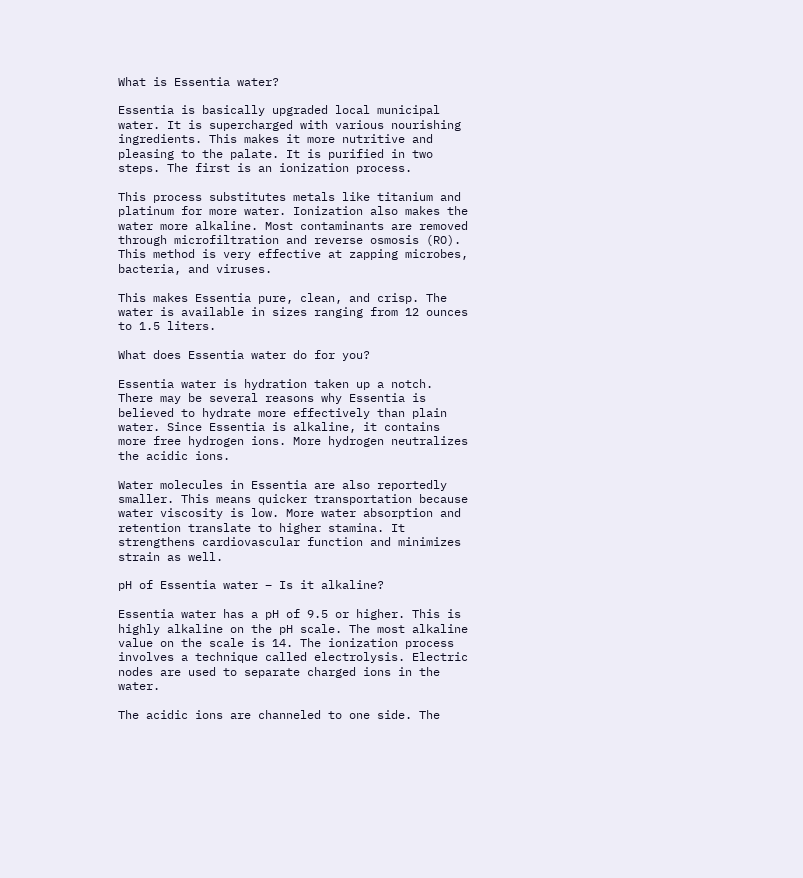What is Essentia water?

Essentia is basically upgraded local municipal water. It is supercharged with various nourishing ingredients. This makes it more nutritive and pleasing to the palate. It is purified in two steps. The first is an ionization process.

This process substitutes metals like titanium and platinum for more water. Ionization also makes the water more alkaline. Most contaminants are removed through microfiltration and reverse osmosis (RO). This method is very effective at zapping microbes, bacteria, and viruses.

This makes Essentia pure, clean, and crisp. The water is available in sizes ranging from 12 ounces to 1.5 liters.

What does Essentia water do for you?

Essentia water is hydration taken up a notch. There may be several reasons why Essentia is believed to hydrate more effectively than plain water. Since Essentia is alkaline, it contains more free hydrogen ions. More hydrogen neutralizes the acidic ions.

Water molecules in Essentia are also reportedly smaller. This means quicker transportation because water viscosity is low. More water absorption and retention translate to higher stamina. It strengthens cardiovascular function and minimizes strain as well.

pH of Essentia water – Is it alkaline?

Essentia water has a pH of 9.5 or higher. This is highly alkaline on the pH scale. The most alkaline value on the scale is 14. The ionization process involves a technique called electrolysis. Electric nodes are used to separate charged ions in the water.

The acidic ions are channeled to one side. The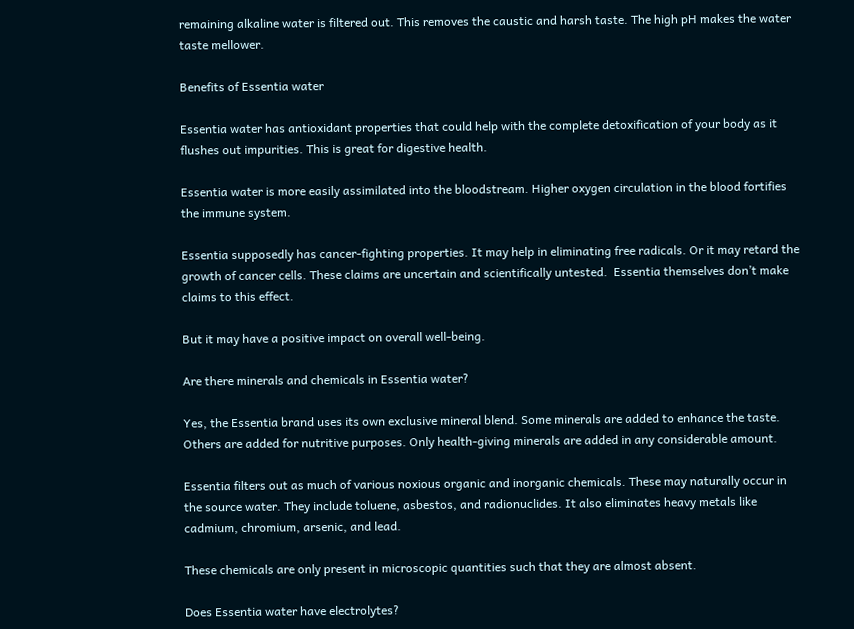remaining alkaline water is filtered out. This removes the caustic and harsh taste. The high pH makes the water taste mellower.

Benefits of Essentia water

Essentia water has antioxidant properties that could help with the complete detoxification of your body as it flushes out impurities. This is great for digestive health.

Essentia water is more easily assimilated into the bloodstream. Higher oxygen circulation in the blood fortifies the immune system.

Essentia supposedly has cancer-fighting properties. It may help in eliminating free radicals. Or it may retard the growth of cancer cells. These claims are uncertain and scientifically untested.  Essentia themselves don’t make claims to this effect.

But it may have a positive impact on overall well-being.

Are there minerals and chemicals in Essentia water?

Yes, the Essentia brand uses its own exclusive mineral blend. Some minerals are added to enhance the taste. Others are added for nutritive purposes. Only health-giving minerals are added in any considerable amount.

Essentia filters out as much of various noxious organic and inorganic chemicals. These may naturally occur in the source water. They include toluene, asbestos, and radionuclides. It also eliminates heavy metals like cadmium, chromium, arsenic, and lead.

These chemicals are only present in microscopic quantities such that they are almost absent.

Does Essentia water have electrolytes?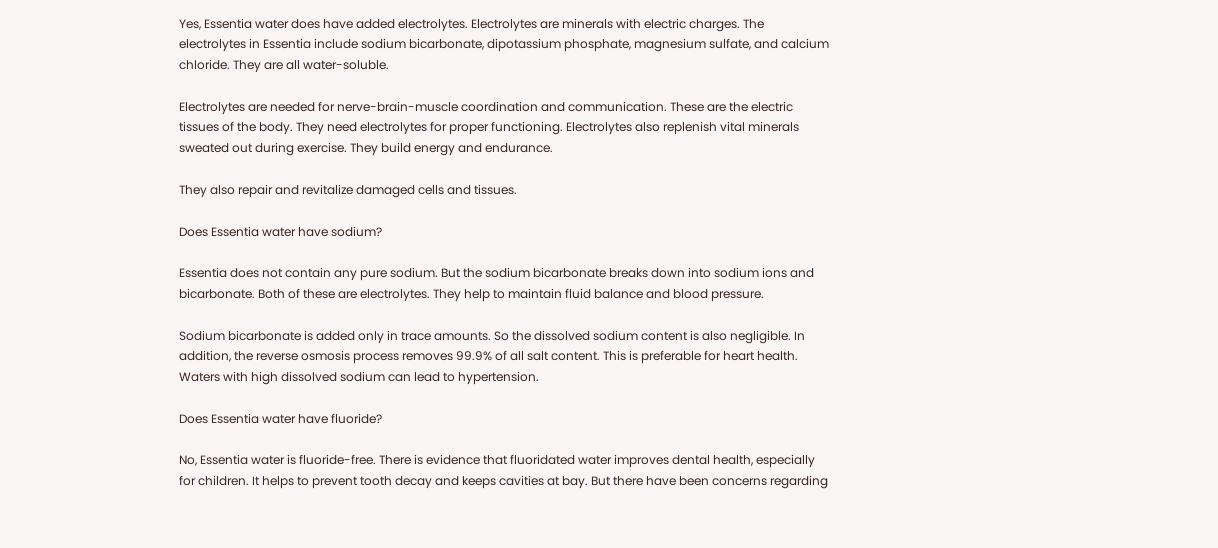Yes, Essentia water does have added electrolytes. Electrolytes are minerals with electric charges. The electrolytes in Essentia include sodium bicarbonate, dipotassium phosphate, magnesium sulfate, and calcium chloride. They are all water-soluble.

Electrolytes are needed for nerve-brain-muscle coordination and communication. These are the electric tissues of the body. They need electrolytes for proper functioning. Electrolytes also replenish vital minerals sweated out during exercise. They build energy and endurance.

They also repair and revitalize damaged cells and tissues.

Does Essentia water have sodium?

Essentia does not contain any pure sodium. But the sodium bicarbonate breaks down into sodium ions and bicarbonate. Both of these are electrolytes. They help to maintain fluid balance and blood pressure.

Sodium bicarbonate is added only in trace amounts. So the dissolved sodium content is also negligible. In addition, the reverse osmosis process removes 99.9% of all salt content. This is preferable for heart health. Waters with high dissolved sodium can lead to hypertension.

Does Essentia water have fluoride?

No, Essentia water is fluoride-free. There is evidence that fluoridated water improves dental health, especially for children. It helps to prevent tooth decay and keeps cavities at bay. But there have been concerns regarding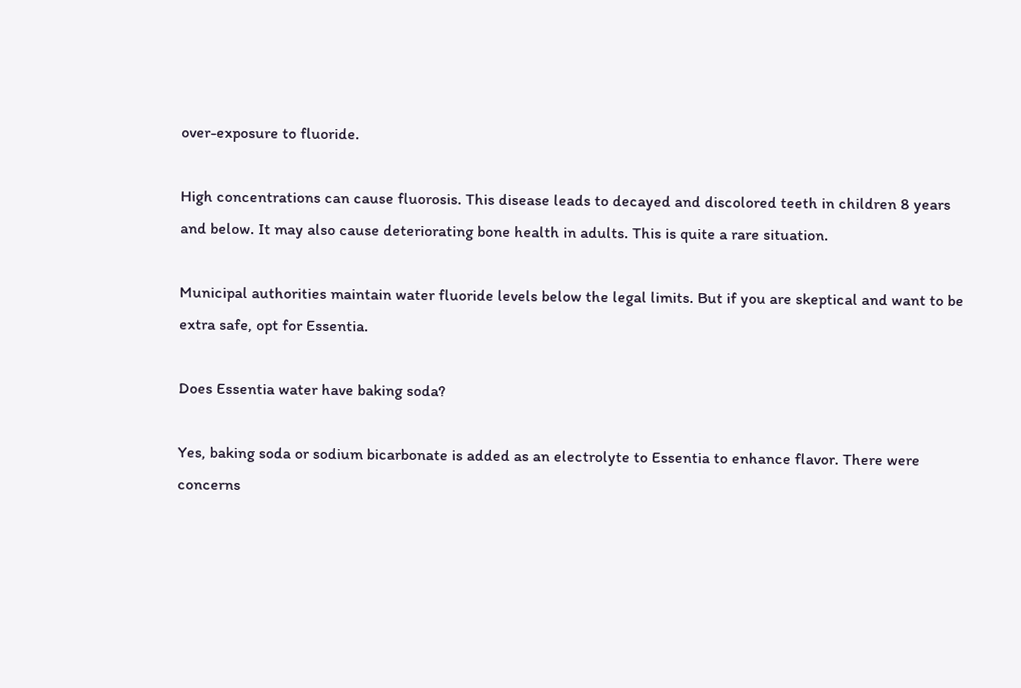over-exposure to fluoride.

High concentrations can cause fluorosis. This disease leads to decayed and discolored teeth in children 8 years and below. It may also cause deteriorating bone health in adults. This is quite a rare situation.

Municipal authorities maintain water fluoride levels below the legal limits. But if you are skeptical and want to be extra safe, opt for Essentia.

Does Essentia water have baking soda?

Yes, baking soda or sodium bicarbonate is added as an electrolyte to Essentia to enhance flavor. There were concerns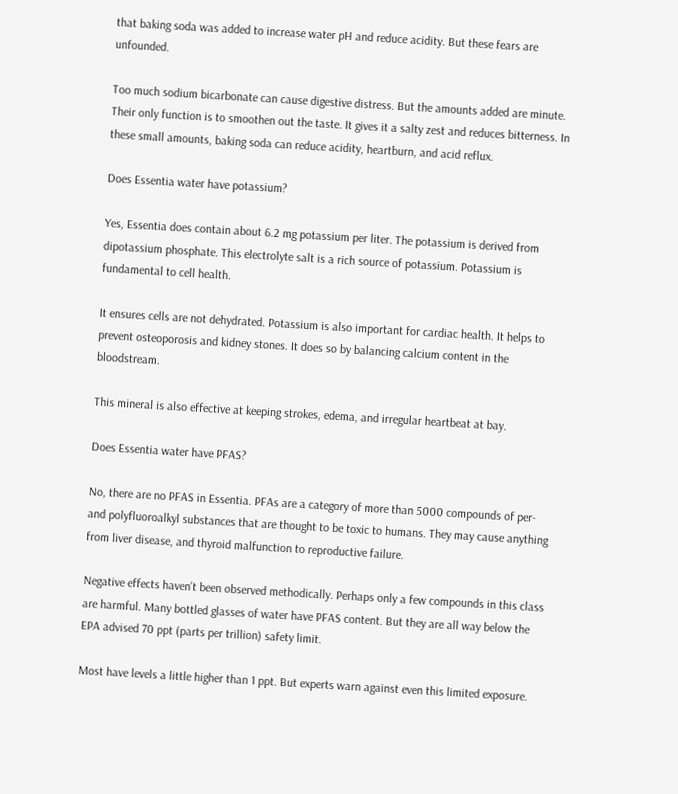that baking soda was added to increase water pH and reduce acidity. But these fears are unfounded.

Too much sodium bicarbonate can cause digestive distress. But the amounts added are minute. Their only function is to smoothen out the taste. It gives it a salty zest and reduces bitterness. In these small amounts, baking soda can reduce acidity, heartburn, and acid reflux.

Does Essentia water have potassium?

Yes, Essentia does contain about 6.2 mg potassium per liter. The potassium is derived from dipotassium phosphate. This electrolyte salt is a rich source of potassium. Potassium is fundamental to cell health.

It ensures cells are not dehydrated. Potassium is also important for cardiac health. It helps to prevent osteoporosis and kidney stones. It does so by balancing calcium content in the bloodstream.

This mineral is also effective at keeping strokes, edema, and irregular heartbeat at bay.

Does Essentia water have PFAS?

No, there are no PFAS in Essentia. PFAs are a category of more than 5000 compounds of per- and polyfluoroalkyl substances that are thought to be toxic to humans. They may cause anything from liver disease, and thyroid malfunction to reproductive failure.

Negative effects haven’t been observed methodically. Perhaps only a few compounds in this class are harmful. Many bottled glasses of water have PFAS content. But they are all way below the EPA advised 70 ppt (parts per trillion) safety limit.

Most have levels a little higher than 1 ppt. But experts warn against even this limited exposure.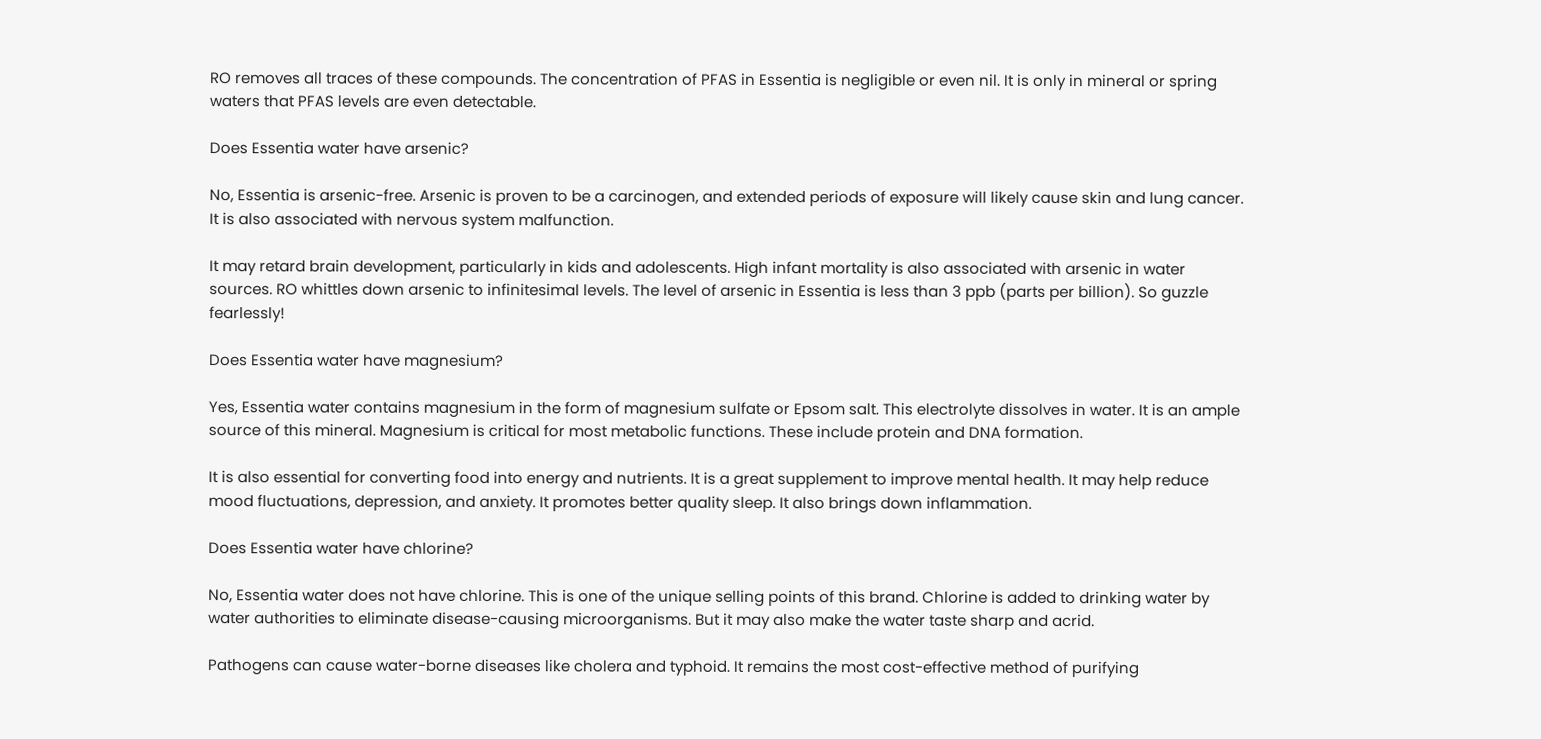RO removes all traces of these compounds. The concentration of PFAS in Essentia is negligible or even nil. It is only in mineral or spring waters that PFAS levels are even detectable.

Does Essentia water have arsenic?

No, Essentia is arsenic-free. Arsenic is proven to be a carcinogen, and extended periods of exposure will likely cause skin and lung cancer. It is also associated with nervous system malfunction.

It may retard brain development, particularly in kids and adolescents. High infant mortality is also associated with arsenic in water sources. RO whittles down arsenic to infinitesimal levels. The level of arsenic in Essentia is less than 3 ppb (parts per billion). So guzzle fearlessly!

Does Essentia water have magnesium?

Yes, Essentia water contains magnesium in the form of magnesium sulfate or Epsom salt. This electrolyte dissolves in water. It is an ample source of this mineral. Magnesium is critical for most metabolic functions. These include protein and DNA formation.

It is also essential for converting food into energy and nutrients. It is a great supplement to improve mental health. It may help reduce mood fluctuations, depression, and anxiety. It promotes better quality sleep. It also brings down inflammation.

Does Essentia water have chlorine?

No, Essentia water does not have chlorine. This is one of the unique selling points of this brand. Chlorine is added to drinking water by water authorities to eliminate disease-causing microorganisms. But it may also make the water taste sharp and acrid.

Pathogens can cause water-borne diseases like cholera and typhoid. It remains the most cost-effective method of purifying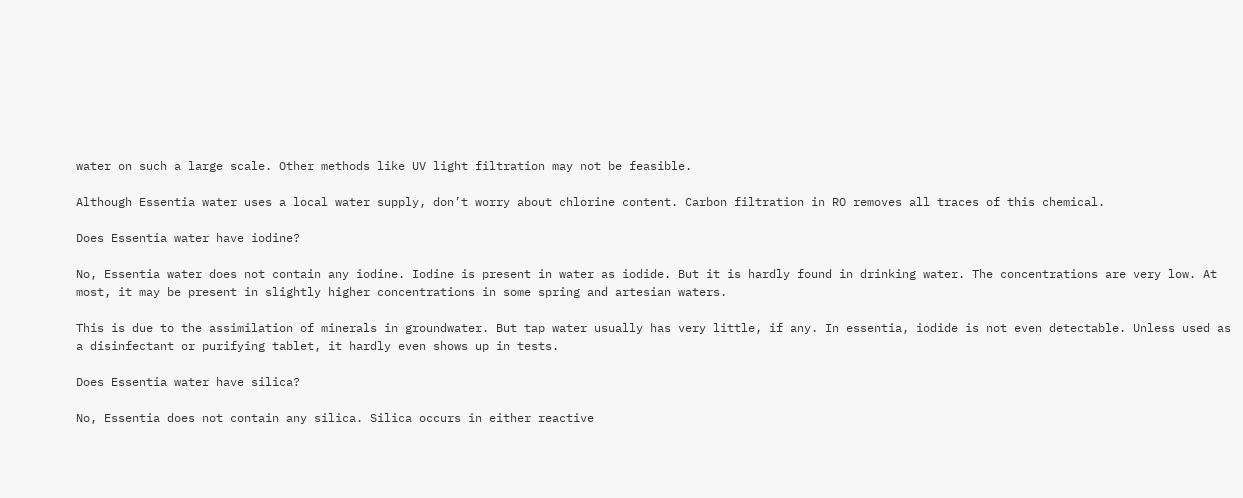water on such a large scale. Other methods like UV light filtration may not be feasible.

Although Essentia water uses a local water supply, don’t worry about chlorine content. Carbon filtration in RO removes all traces of this chemical.

Does Essentia water have iodine?

No, Essentia water does not contain any iodine. Iodine is present in water as iodide. But it is hardly found in drinking water. The concentrations are very low. At most, it may be present in slightly higher concentrations in some spring and artesian waters.

This is due to the assimilation of minerals in groundwater. But tap water usually has very little, if any. In essentia, iodide is not even detectable. Unless used as a disinfectant or purifying tablet, it hardly even shows up in tests.

Does Essentia water have silica?

No, Essentia does not contain any silica. Silica occurs in either reactive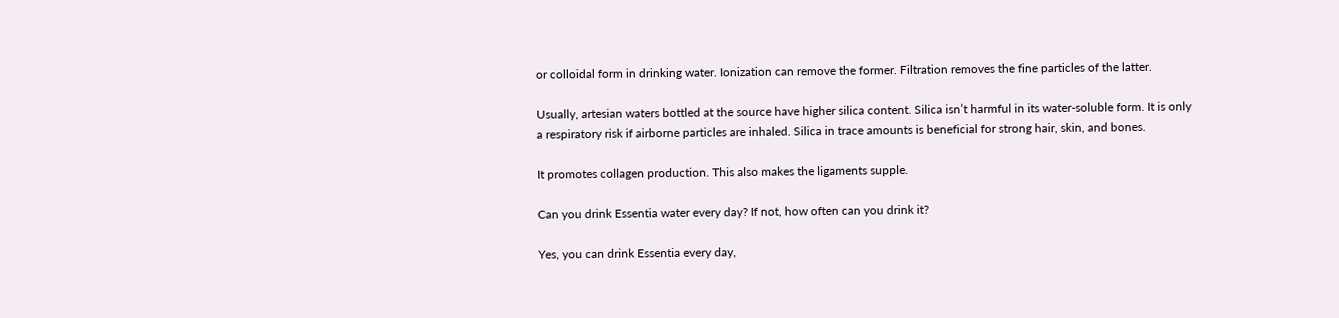or colloidal form in drinking water. Ionization can remove the former. Filtration removes the fine particles of the latter.

Usually, artesian waters bottled at the source have higher silica content. Silica isn’t harmful in its water-soluble form. It is only a respiratory risk if airborne particles are inhaled. Silica in trace amounts is beneficial for strong hair, skin, and bones.

It promotes collagen production. This also makes the ligaments supple.

Can you drink Essentia water every day? If not, how often can you drink it?

Yes, you can drink Essentia every day,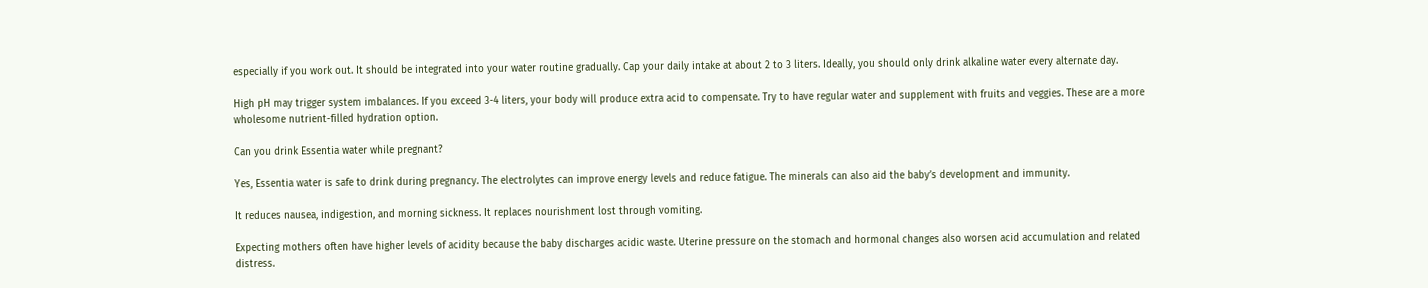especially if you work out. It should be integrated into your water routine gradually. Cap your daily intake at about 2 to 3 liters. Ideally, you should only drink alkaline water every alternate day.

High pH may trigger system imbalances. If you exceed 3-4 liters, your body will produce extra acid to compensate. Try to have regular water and supplement with fruits and veggies. These are a more wholesome nutrient-filled hydration option.

Can you drink Essentia water while pregnant?

Yes, Essentia water is safe to drink during pregnancy. The electrolytes can improve energy levels and reduce fatigue. The minerals can also aid the baby’s development and immunity.

It reduces nausea, indigestion, and morning sickness. It replaces nourishment lost through vomiting.

Expecting mothers often have higher levels of acidity because the baby discharges acidic waste. Uterine pressure on the stomach and hormonal changes also worsen acid accumulation and related distress.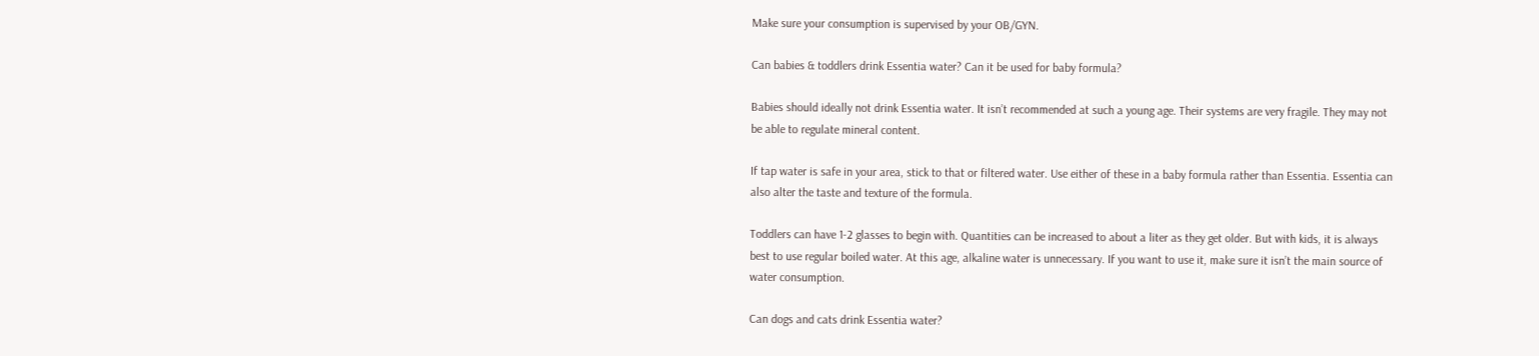Make sure your consumption is supervised by your OB/GYN.

Can babies & toddlers drink Essentia water? Can it be used for baby formula?

Babies should ideally not drink Essentia water. It isn’t recommended at such a young age. Their systems are very fragile. They may not be able to regulate mineral content.

If tap water is safe in your area, stick to that or filtered water. Use either of these in a baby formula rather than Essentia. Essentia can also alter the taste and texture of the formula.

Toddlers can have 1-2 glasses to begin with. Quantities can be increased to about a liter as they get older. But with kids, it is always best to use regular boiled water. At this age, alkaline water is unnecessary. If you want to use it, make sure it isn’t the main source of water consumption.

Can dogs and cats drink Essentia water?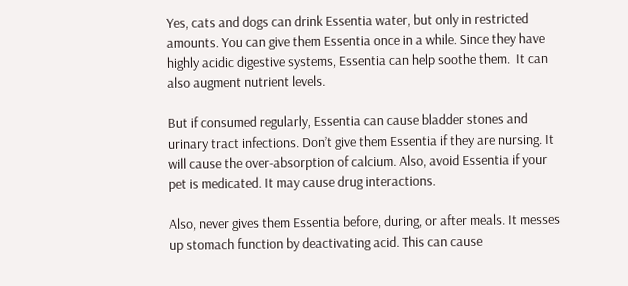Yes, cats and dogs can drink Essentia water, but only in restricted amounts. You can give them Essentia once in a while. Since they have highly acidic digestive systems, Essentia can help soothe them.  It can also augment nutrient levels.

But if consumed regularly, Essentia can cause bladder stones and urinary tract infections. Don’t give them Essentia if they are nursing. It will cause the over-absorption of calcium. Also, avoid Essentia if your pet is medicated. It may cause drug interactions.

Also, never gives them Essentia before, during, or after meals. It messes up stomach function by deactivating acid. This can cause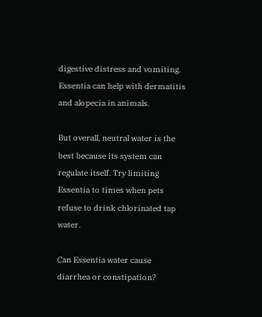digestive distress and vomiting.  Essentia can help with dermatitis and alopecia in animals.

But overall, neutral water is the best because its system can regulate itself. Try limiting Essentia to times when pets refuse to drink chlorinated tap water.

Can Essentia water cause diarrhea or constipation?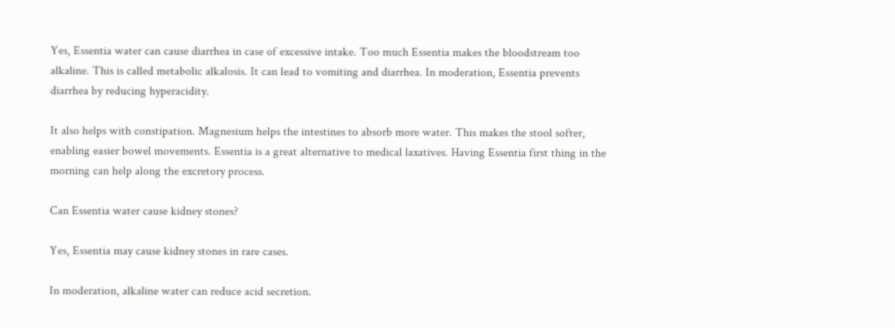Yes, Essentia water can cause diarrhea in case of excessive intake. Too much Essentia makes the bloodstream too alkaline. This is called metabolic alkalosis. It can lead to vomiting and diarrhea. In moderation, Essentia prevents diarrhea by reducing hyperacidity.

It also helps with constipation. Magnesium helps the intestines to absorb more water. This makes the stool softer, enabling easier bowel movements. Essentia is a great alternative to medical laxatives. Having Essentia first thing in the morning can help along the excretory process.

Can Essentia water cause kidney stones?

Yes, Essentia may cause kidney stones in rare cases.

In moderation, alkaline water can reduce acid secretion.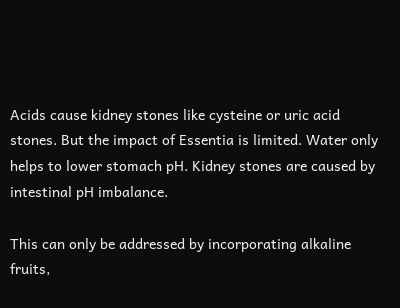Acids cause kidney stones like cysteine or uric acid stones. But the impact of Essentia is limited. Water only helps to lower stomach pH. Kidney stones are caused by intestinal pH imbalance.

This can only be addressed by incorporating alkaline fruits,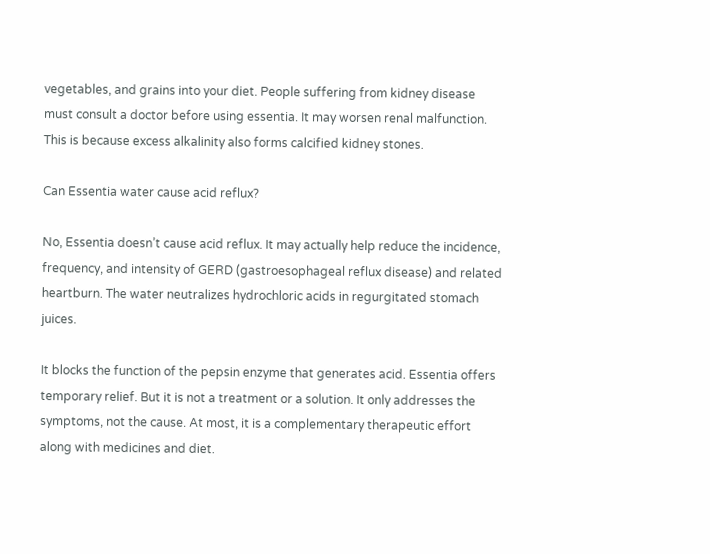vegetables, and grains into your diet. People suffering from kidney disease must consult a doctor before using essentia. It may worsen renal malfunction. This is because excess alkalinity also forms calcified kidney stones.

Can Essentia water cause acid reflux?

No, Essentia doesn’t cause acid reflux. It may actually help reduce the incidence, frequency, and intensity of GERD (gastroesophageal reflux disease) and related heartburn. The water neutralizes hydrochloric acids in regurgitated stomach juices.

It blocks the function of the pepsin enzyme that generates acid. Essentia offers temporary relief. But it is not a treatment or a solution. It only addresses the symptoms, not the cause. At most, it is a complementary therapeutic effort along with medicines and diet.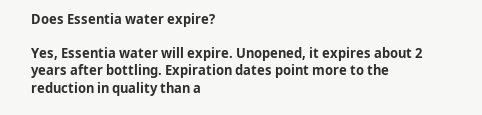Does Essentia water expire?

Yes, Essentia water will expire. Unopened, it expires about 2 years after bottling. Expiration dates point more to the reduction in quality than a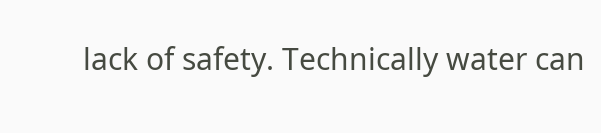lack of safety. Technically water can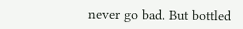never go bad. But bottled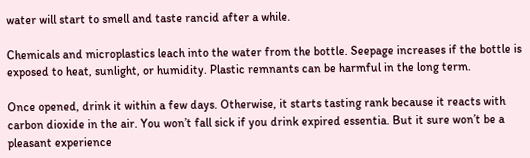water will start to smell and taste rancid after a while.

Chemicals and microplastics leach into the water from the bottle. Seepage increases if the bottle is exposed to heat, sunlight, or humidity. Plastic remnants can be harmful in the long term.

Once opened, drink it within a few days. Otherwise, it starts tasting rank because it reacts with carbon dioxide in the air. You won’t fall sick if you drink expired essentia. But it sure won’t be a pleasant experience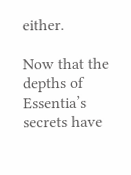either.

Now that the depths of Essentia’s secrets have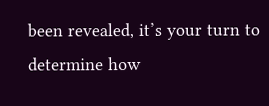been revealed, it’s your turn to determine how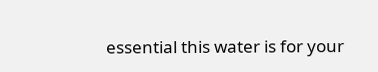essential this water is for your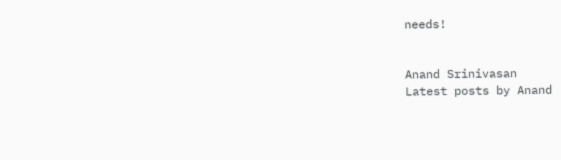needs!


Anand Srinivasan
Latest posts by Anand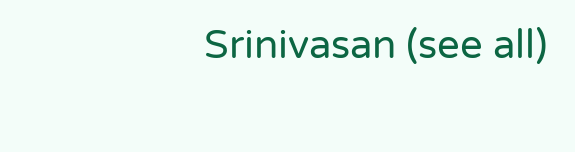Srinivasan (see all)